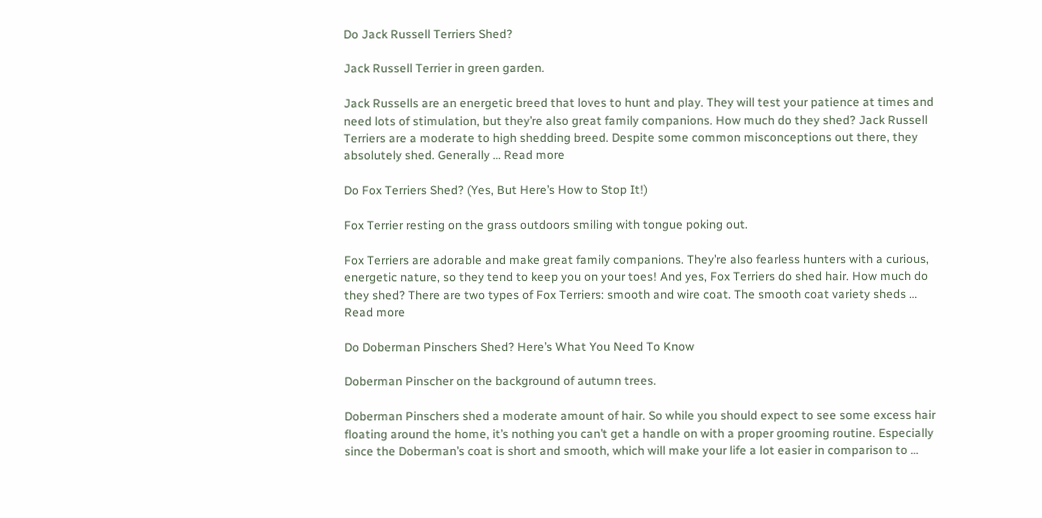Do Jack Russell Terriers Shed?

Jack Russell Terrier in green garden.

Jack Russells are an energetic breed that loves to hunt and play. They will test your patience at times and need lots of stimulation, but they’re also great family companions. How much do they shed? Jack Russell Terriers are a moderate to high shedding breed. Despite some common misconceptions out there, they absolutely shed. Generally … Read more

Do Fox Terriers Shed? (Yes, But Here’s How to Stop It!)

Fox Terrier resting on the grass outdoors smiling with tongue poking out.

Fox Terriers are adorable and make great family companions. They’re also fearless hunters with a curious, energetic nature, so they tend to keep you on your toes! And yes, Fox Terriers do shed hair. How much do they shed? There are two types of Fox Terriers: smooth and wire coat. The smooth coat variety sheds … Read more

Do Doberman Pinschers Shed? Here’s What You Need To Know

Doberman Pinscher on the background of autumn trees.

Doberman Pinschers shed a moderate amount of hair. So while you should expect to see some excess hair floating around the home, it’s nothing you can’t get a handle on with a proper grooming routine. Especially since the Doberman’s coat is short and smooth, which will make your life a lot easier in comparison to …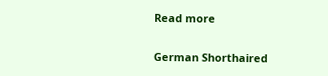Read more

German Shorthaired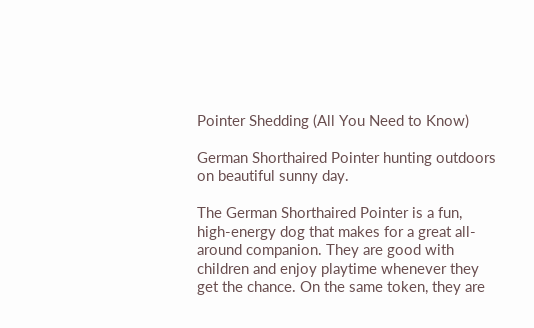Pointer Shedding (All You Need to Know)

German Shorthaired Pointer hunting outdoors on beautiful sunny day.

The German Shorthaired Pointer is a fun, high-energy dog that makes for a great all-around companion. They are good with children and enjoy playtime whenever they get the chance. On the same token, they are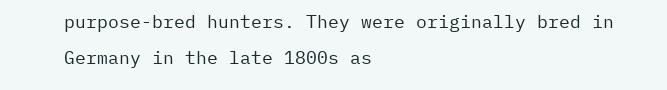purpose-bred hunters. They were originally bred in Germany in the late 1800s as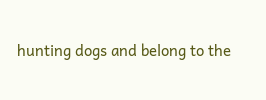hunting dogs and belong to the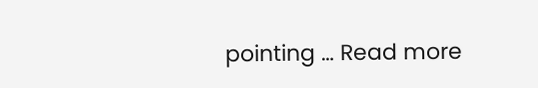pointing … Read more